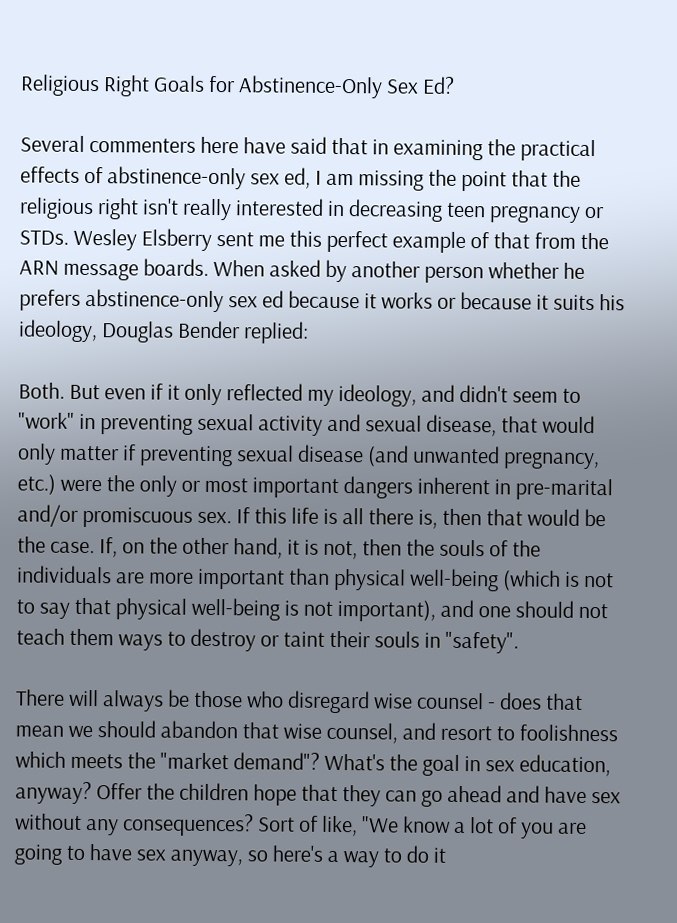Religious Right Goals for Abstinence-Only Sex Ed?

Several commenters here have said that in examining the practical effects of abstinence-only sex ed, I am missing the point that the religious right isn't really interested in decreasing teen pregnancy or STDs. Wesley Elsberry sent me this perfect example of that from the ARN message boards. When asked by another person whether he prefers abstinence-only sex ed because it works or because it suits his ideology, Douglas Bender replied:

Both. But even if it only reflected my ideology, and didn't seem to "work" in preventing sexual activity and sexual disease, that would only matter if preventing sexual disease (and unwanted pregnancy, etc.) were the only or most important dangers inherent in pre-marital and/or promiscuous sex. If this life is all there is, then that would be the case. If, on the other hand, it is not, then the souls of the individuals are more important than physical well-being (which is not to say that physical well-being is not important), and one should not teach them ways to destroy or taint their souls in "safety".

There will always be those who disregard wise counsel - does that mean we should abandon that wise counsel, and resort to foolishness which meets the "market demand"? What's the goal in sex education, anyway? Offer the children hope that they can go ahead and have sex without any consequences? Sort of like, "We know a lot of you are going to have sex anyway, so here's a way to do it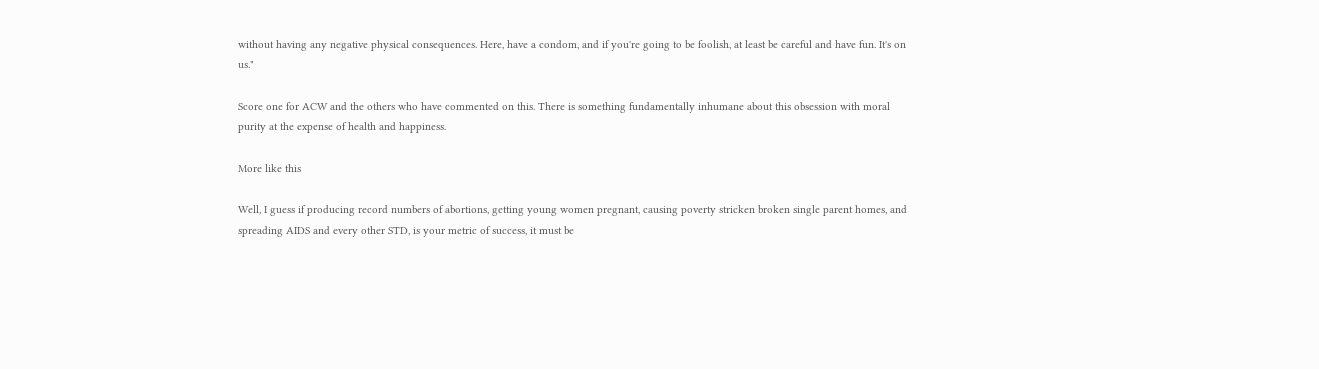without having any negative physical consequences. Here, have a condom, and if you're going to be foolish, at least be careful and have fun. It's on us."

Score one for ACW and the others who have commented on this. There is something fundamentally inhumane about this obsession with moral purity at the expense of health and happiness.

More like this

Well, I guess if producing record numbers of abortions, getting young women pregnant, causing poverty stricken broken single parent homes, and spreading AIDS and every other STD, is your metric of success, it must be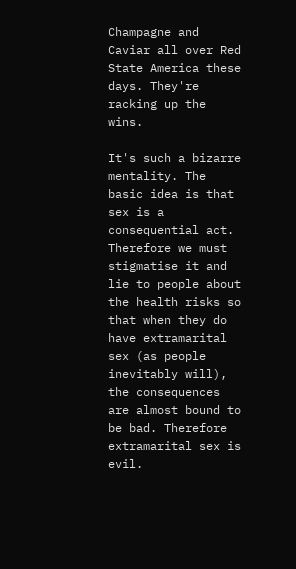Champagne and Caviar all over Red State America these days. They're racking up the wins.

It's such a bizarre mentality. The basic idea is that sex is a consequential act. Therefore we must stigmatise it and lie to people about the health risks so that when they do have extramarital sex (as people inevitably will), the consequences are almost bound to be bad. Therefore extramarital sex is evil.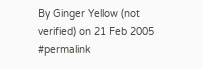By Ginger Yellow (not verified) on 21 Feb 2005 #permalink